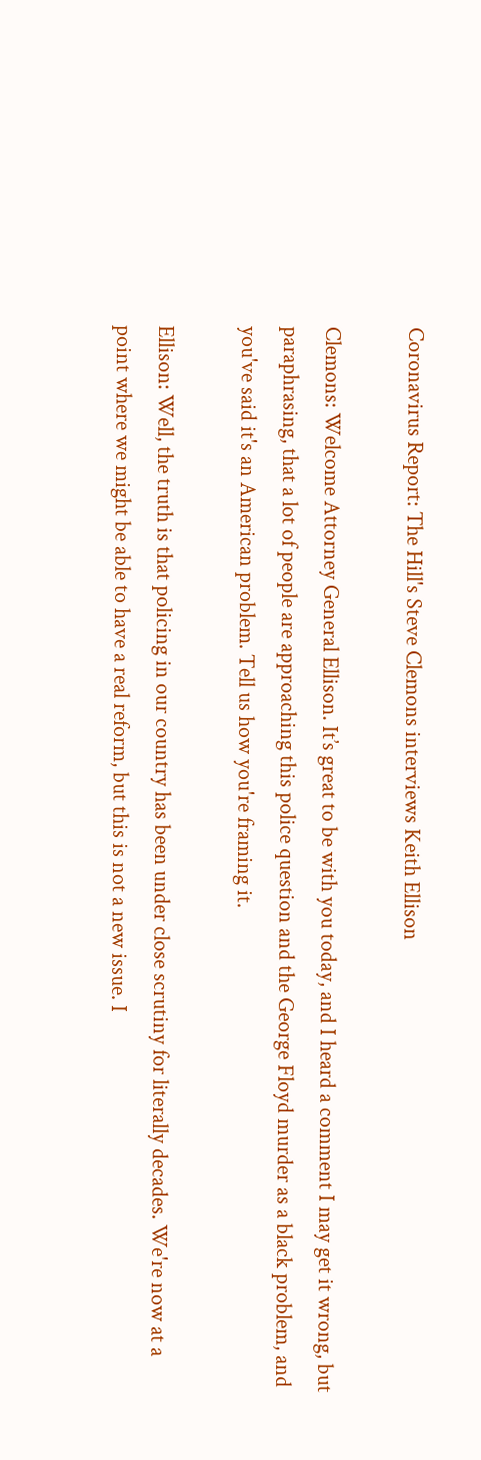Coronavirus Report: The Hill's Steve Clemons interviews Keith Ellison

Clemons: Welcome Attorney General Ellison. It’s great to be with you today, and I heard a comment I may get it wrong, but paraphrasing, that a lot of people are approaching this police question and the George Floyd murder as a black problem, and you've said it's an American problem. Tell us how you're framing it.

Ellison: Well, the truth is that policing in our country has been under close scrutiny for literally decades. We're now at a point where we might be able to have a real reform, but this is not a new issue. I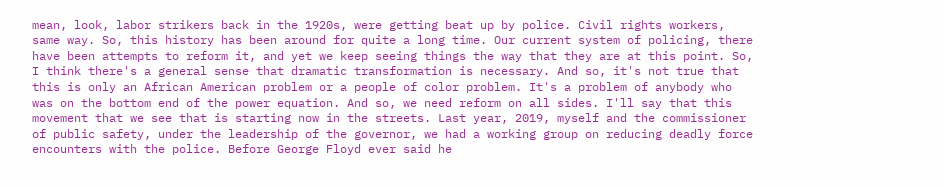mean, look, labor strikers back in the 1920s, were getting beat up by police. Civil rights workers, same way. So, this history has been around for quite a long time. Our current system of policing, there have been attempts to reform it, and yet we keep seeing things the way that they are at this point. So, I think there's a general sense that dramatic transformation is necessary. And so, it's not true that this is only an African American problem or a people of color problem. It's a problem of anybody who was on the bottom end of the power equation. And so, we need reform on all sides. I'll say that this movement that we see that is starting now in the streets. Last year, 2019, myself and the commissioner of public safety, under the leadership of the governor, we had a working group on reducing deadly force encounters with the police. Before George Floyd ever said he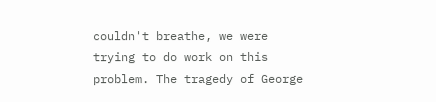couldn't breathe, we were trying to do work on this problem. The tragedy of George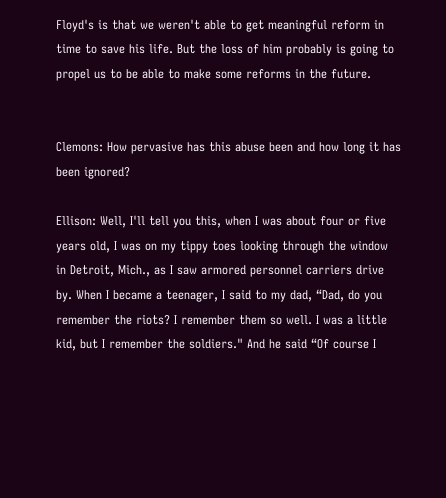Floyd's is that we weren't able to get meaningful reform in time to save his life. But the loss of him probably is going to propel us to be able to make some reforms in the future.


Clemons: How pervasive has this abuse been and how long it has been ignored?

Ellison: Well, I'll tell you this, when I was about four or five years old, I was on my tippy toes looking through the window in Detroit, Mich., as I saw armored personnel carriers drive by. When I became a teenager, I said to my dad, “Dad, do you remember the riots? I remember them so well. I was a little kid, but I remember the soldiers." And he said “Of course I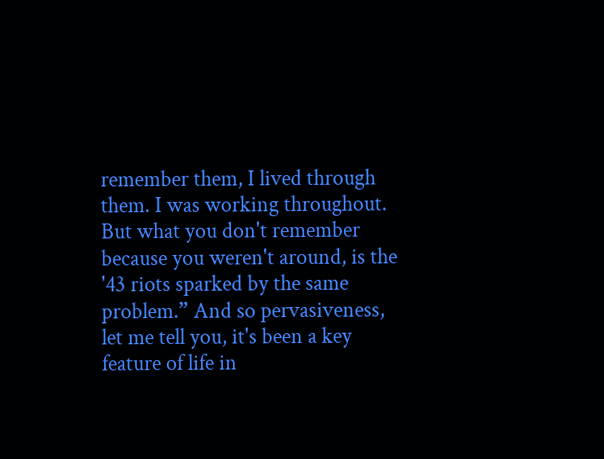remember them, I lived through them. I was working throughout. But what you don't remember because you weren't around, is the '43 riots sparked by the same problem.” And so pervasiveness, let me tell you, it's been a key feature of life in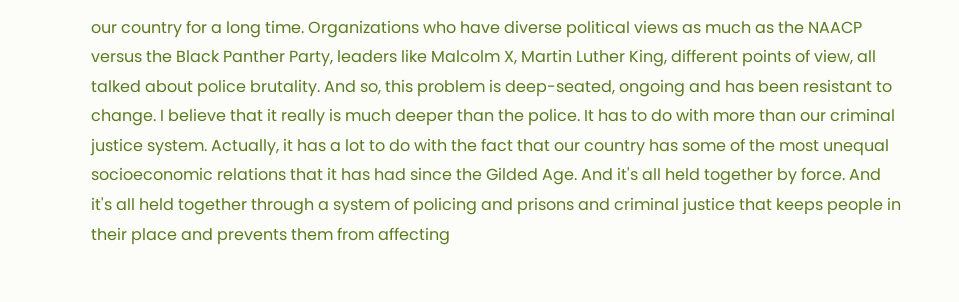our country for a long time. Organizations who have diverse political views as much as the NAACP versus the Black Panther Party, leaders like Malcolm X, Martin Luther King, different points of view, all talked about police brutality. And so, this problem is deep-seated, ongoing and has been resistant to change. I believe that it really is much deeper than the police. It has to do with more than our criminal justice system. Actually, it has a lot to do with the fact that our country has some of the most unequal socioeconomic relations that it has had since the Gilded Age. And it's all held together by force. And it's all held together through a system of policing and prisons and criminal justice that keeps people in their place and prevents them from affecting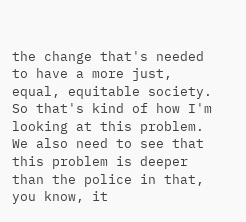the change that's needed to have a more just, equal, equitable society. So that's kind of how I'm looking at this problem. We also need to see that this problem is deeper than the police in that, you know, it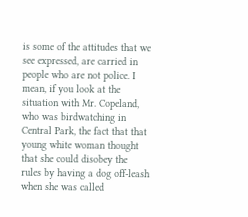is some of the attitudes that we see expressed, are carried in people who are not police. I mean, if you look at the situation with Mr. Copeland, who was birdwatching in Central Park, the fact that that young white woman thought that she could disobey the rules by having a dog off-leash when she was called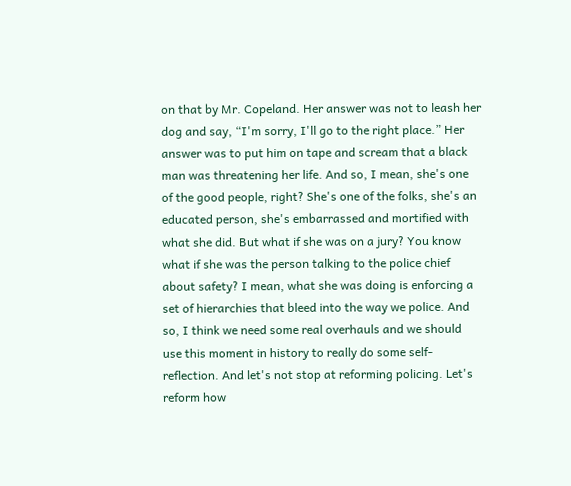on that by Mr. Copeland. Her answer was not to leash her dog and say, “I'm sorry, I'll go to the right place.” Her answer was to put him on tape and scream that a black man was threatening her life. And so, I mean, she's one of the good people, right? She's one of the folks, she's an educated person, she's embarrassed and mortified with what she did. But what if she was on a jury? You know what if she was the person talking to the police chief about safety? I mean, what she was doing is enforcing a set of hierarchies that bleed into the way we police. And so, I think we need some real overhauls and we should use this moment in history to really do some self-reflection. And let's not stop at reforming policing. Let's reform how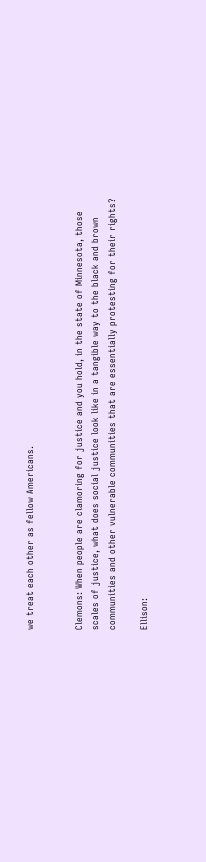we treat each other as fellow Americans.


Clemons: When people are clamoring for justice and you hold, in the state of Minnesota, those scales of justice, what does social justice look like in a tangible way to the black and brown communities and other vulnerable communities that are essentially protesting for their rights?

Ellison: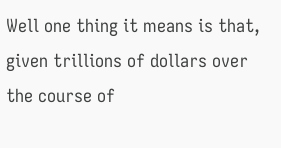Well one thing it means is that, given trillions of dollars over the course of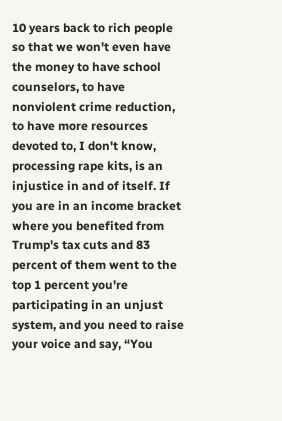10 years back to rich people so that we won't even have the money to have school counselors, to have nonviolent crime reduction, to have more resources devoted to, I don't know, processing rape kits, is an injustice in and of itself. If you are in an income bracket where you benefited from Trump's tax cuts and 83 percent of them went to the top 1 percent you're participating in an unjust system, and you need to raise your voice and say, “You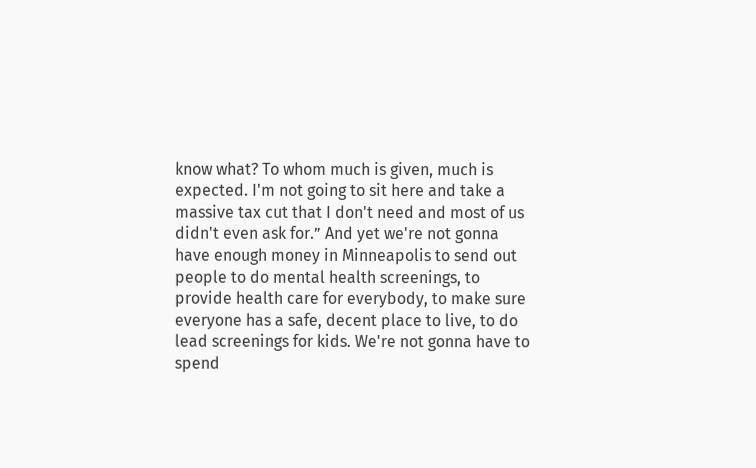know what? To whom much is given, much is expected. I'm not going to sit here and take a massive tax cut that I don't need and most of us didn't even ask for.” And yet we're not gonna have enough money in Minneapolis to send out people to do mental health screenings, to provide health care for everybody, to make sure everyone has a safe, decent place to live, to do lead screenings for kids. We're not gonna have to spend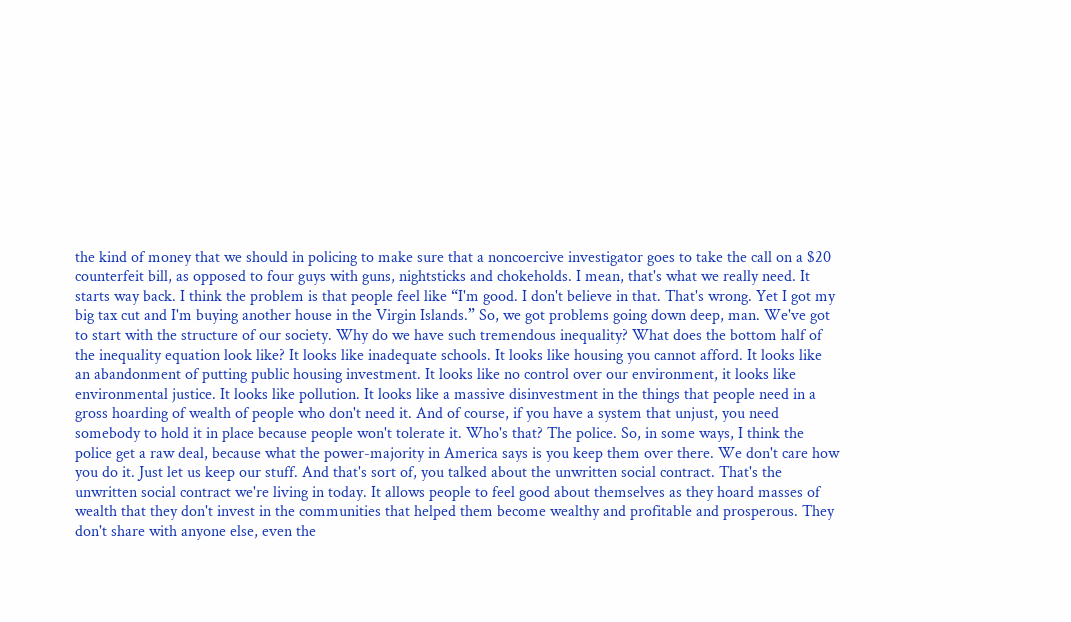the kind of money that we should in policing to make sure that a noncoercive investigator goes to take the call on a $20 counterfeit bill, as opposed to four guys with guns, nightsticks and chokeholds. I mean, that's what we really need. It starts way back. I think the problem is that people feel like “I'm good. I don't believe in that. That's wrong. Yet I got my big tax cut and I'm buying another house in the Virgin Islands.” So, we got problems going down deep, man. We've got to start with the structure of our society. Why do we have such tremendous inequality? What does the bottom half of the inequality equation look like? It looks like inadequate schools. It looks like housing you cannot afford. It looks like an abandonment of putting public housing investment. It looks like no control over our environment, it looks like environmental justice. It looks like pollution. It looks like a massive disinvestment in the things that people need in a gross hoarding of wealth of people who don't need it. And of course, if you have a system that unjust, you need somebody to hold it in place because people won't tolerate it. Who's that? The police. So, in some ways, I think the police get a raw deal, because what the power-majority in America says is you keep them over there. We don't care how you do it. Just let us keep our stuff. And that's sort of, you talked about the unwritten social contract. That's the unwritten social contract we're living in today. It allows people to feel good about themselves as they hoard masses of wealth that they don't invest in the communities that helped them become wealthy and profitable and prosperous. They don't share with anyone else, even the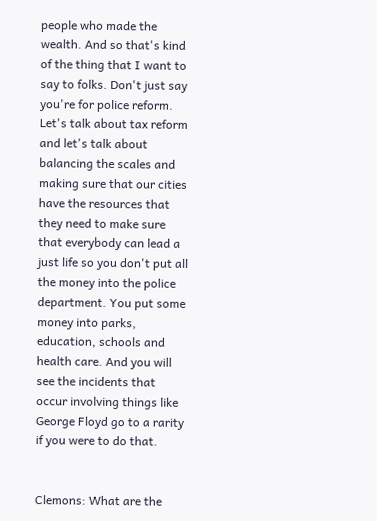people who made the wealth. And so that's kind of the thing that I want to say to folks. Don't just say you're for police reform. Let's talk about tax reform and let's talk about balancing the scales and making sure that our cities have the resources that they need to make sure that everybody can lead a just life so you don't put all the money into the police department. You put some money into parks, education, schools and health care. And you will see the incidents that occur involving things like George Floyd go to a rarity if you were to do that.


Clemons: What are the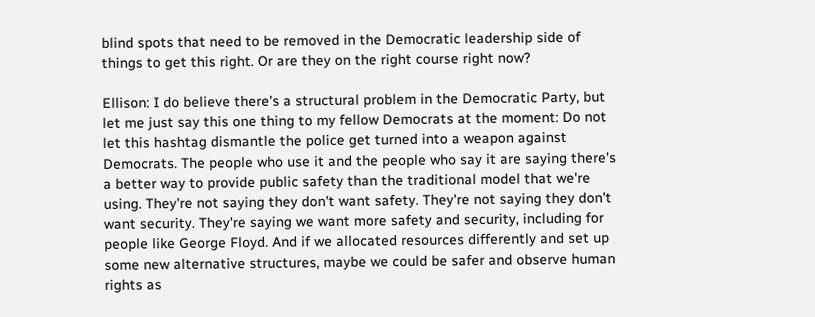blind spots that need to be removed in the Democratic leadership side of things to get this right. Or are they on the right course right now?

Ellison: I do believe there's a structural problem in the Democratic Party, but let me just say this one thing to my fellow Democrats at the moment: Do not let this hashtag dismantle the police get turned into a weapon against Democrats. The people who use it and the people who say it are saying there's a better way to provide public safety than the traditional model that we're using. They're not saying they don't want safety. They're not saying they don't want security. They're saying we want more safety and security, including for people like George Floyd. And if we allocated resources differently and set up some new alternative structures, maybe we could be safer and observe human rights as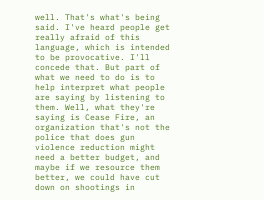well. That's what's being said. I've heard people get really afraid of this language, which is intended to be provocative. I'll concede that. But part of what we need to do is to help interpret what people are saying by listening to them. Well, what they're saying is Cease Fire, an organization that's not the police that does gun violence reduction might need a better budget, and maybe if we resource them better, we could have cut down on shootings in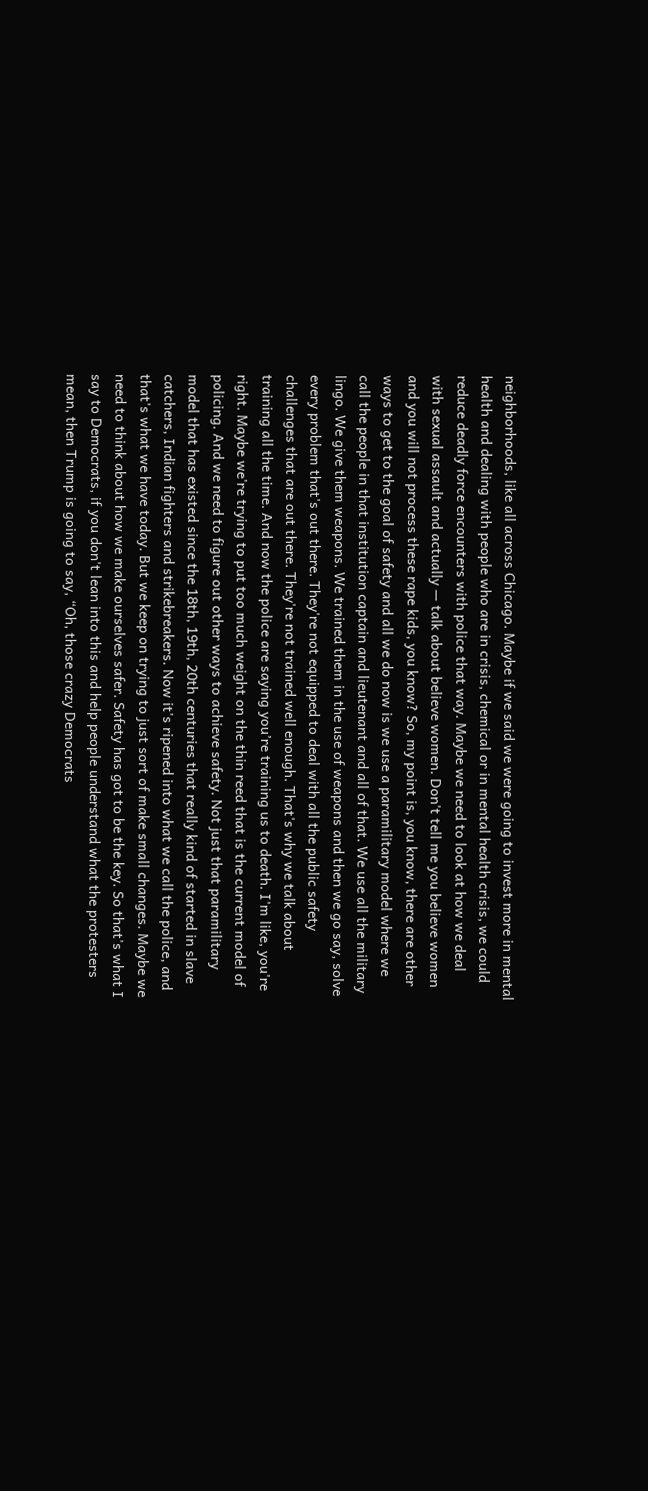neighborhoods, like all across Chicago. Maybe if we said we were going to invest more in mental health and dealing with people who are in crisis, chemical or in mental health crisis, we could reduce deadly force encounters with police that way. Maybe we need to look at how we deal with sexual assault and actually — talk about believe women. Don't tell me you believe women and you will not process these rape kids, you know? So, my point is, you know, there are other ways to get to the goal of safety and all we do now is we use a paramilitary model where we call the people in that institution captain and lieutenant and all of that. We use all the military lingo. We give them weapons. We trained them in the use of weapons and then we go say, solve every problem that's out there. They're not equipped to deal with all the public safety challenges that are out there. They're not trained well enough. That's why we talk about training all the time. And now the police are saying you’re training us to death. I'm like, you're right. Maybe we're trying to put too much weight on the thin reed that is the current model of policing. And we need to figure out other ways to achieve safety. Not just that paramilitary model that has existed since the 18th, 19th, 20th centuries that really kind of started in slave catchers, Indian fighters and strikebreakers. Now it's ripened into what we call the police, and that's what we have today. But we keep on trying to just sort of make small changes. Maybe we need to think about how we make ourselves safer. Safety has got to be the key. So that's what I say to Democrats, if you don't lean into this and help people understand what the protesters mean, then Trump is going to say, “Oh, those crazy Democrats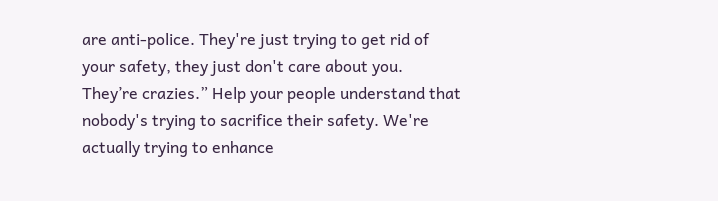are anti-police. They're just trying to get rid of your safety, they just don't care about you. They’re crazies.” Help your people understand that nobody's trying to sacrifice their safety. We're actually trying to enhance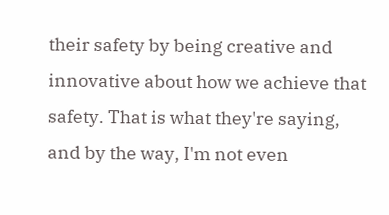their safety by being creative and innovative about how we achieve that safety. That is what they're saying, and by the way, I'm not even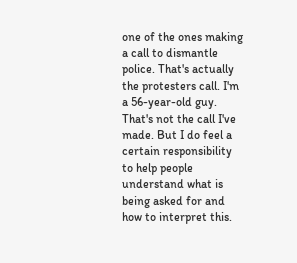one of the ones making a call to dismantle police. That's actually the protesters call. I'm a 56-year-old guy. That's not the call I've made. But I do feel a certain responsibility to help people understand what is being asked for and how to interpret this.